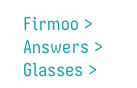Firmoo > Answers > Glasses >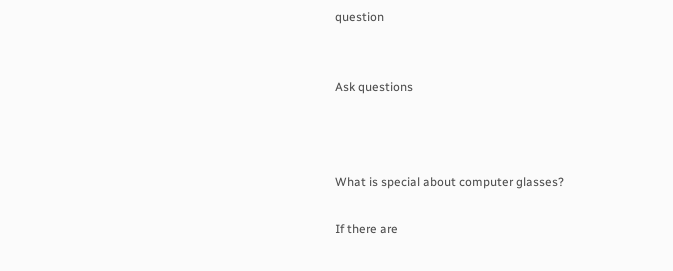question


Ask questions



What is special about computer glasses?

If there are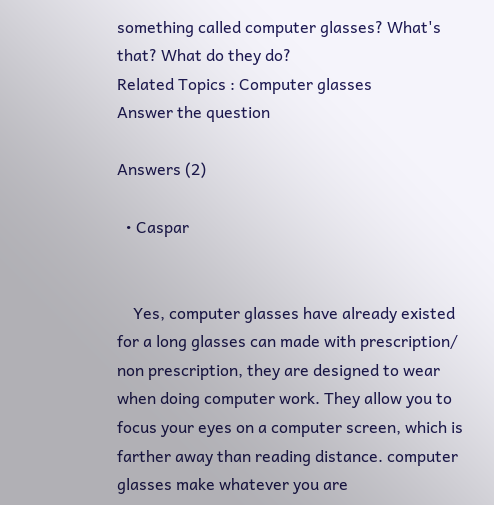something called computer glasses? What's that? What do they do?
Related Topics : Computer glasses
Answer the question

Answers (2)

  • Caspar


    Yes, computer glasses have already existed for a long glasses can made with prescription/ non prescription, they are designed to wear when doing computer work. They allow you to focus your eyes on a computer screen, which is farther away than reading distance. computer glasses make whatever you are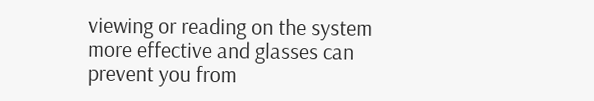viewing or reading on the system more effective and glasses can prevent you from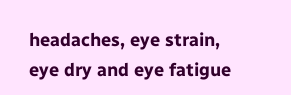headaches, eye strain, eye dry and eye fatigue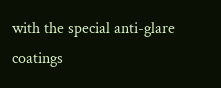with the special anti-glare coatings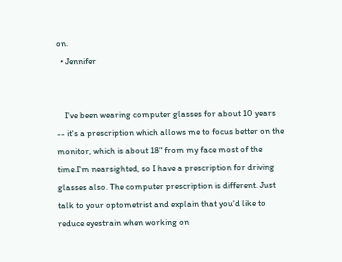on.
  • Jennifer


    I've been wearing computer glasses for about 10 years -- it's a prescription which allows me to focus better on the monitor, which is about 18" from my face most of the time.I'm nearsighted, so I have a prescription for driving glasses also. The computer prescription is different. Just talk to your optometrist and explain that you'd like to reduce eyestrain when working on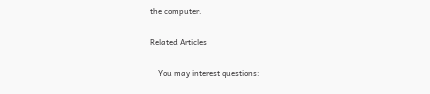the computer.

Related Articles

    You may interest questions: